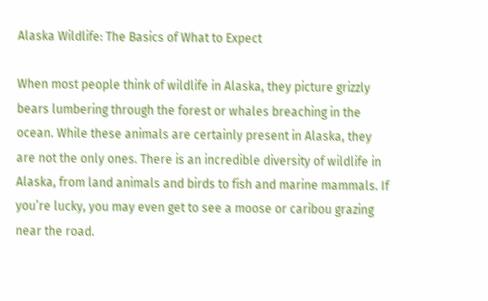Alaska Wildlife: The Basics of What to Expect

When most people think of wildlife in Alaska, they picture grizzly bears lumbering through the forest or whales breaching in the ocean. While these animals are certainly present in Alaska, they are not the only ones. There is an incredible diversity of wildlife in Alaska, from land animals and birds to fish and marine mammals. If you’re lucky, you may even get to see a moose or caribou grazing near the road.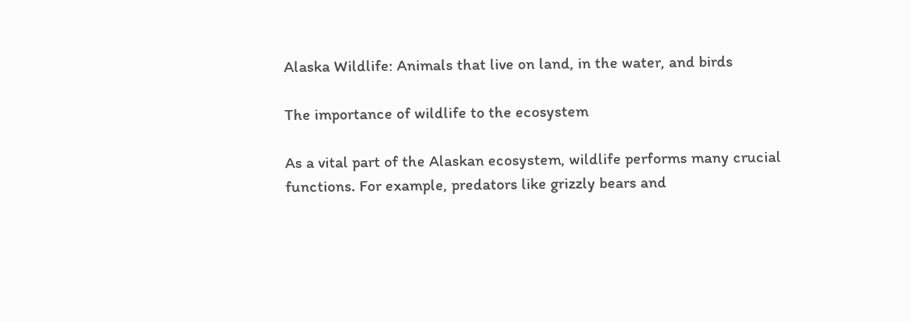Alaska Wildlife: Animals that live on land, in the water, and birds

The importance of wildlife to the ecosystem

As a vital part of the Alaskan ecosystem, wildlife performs many crucial functions. For example, predators like grizzly bears and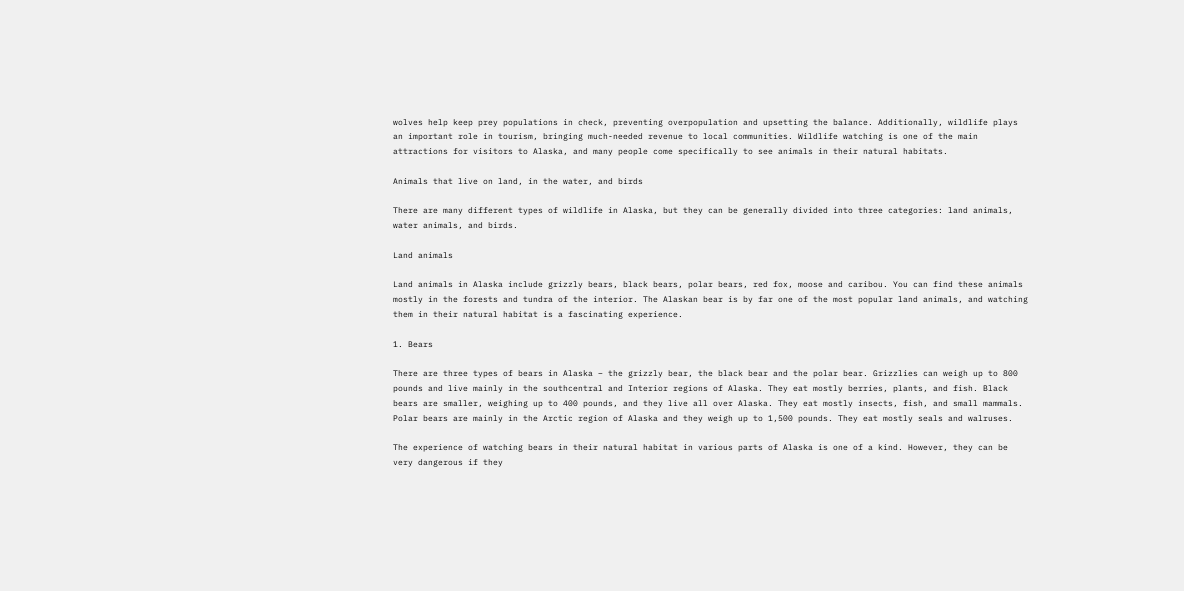wolves help keep prey populations in check, preventing overpopulation and upsetting the balance. Additionally, wildlife plays an important role in tourism, bringing much-needed revenue to local communities. Wildlife watching is one of the main attractions for visitors to Alaska, and many people come specifically to see animals in their natural habitats.

Animals that live on land, in the water, and birds

There are many different types of wildlife in Alaska, but they can be generally divided into three categories: land animals, water animals, and birds.

Land animals

Land animals in Alaska include grizzly bears, black bears, polar bears, red fox, moose and caribou. You can find these animals mostly in the forests and tundra of the interior. The Alaskan bear is by far one of the most popular land animals, and watching them in their natural habitat is a fascinating experience.

1. Bears

There are three types of bears in Alaska – the grizzly bear, the black bear and the polar bear. Grizzlies can weigh up to 800 pounds and live mainly in the southcentral and Interior regions of Alaska. They eat mostly berries, plants, and fish. Black bears are smaller, weighing up to 400 pounds, and they live all over Alaska. They eat mostly insects, fish, and small mammals. Polar bears are mainly in the Arctic region of Alaska and they weigh up to 1,500 pounds. They eat mostly seals and walruses.

The experience of watching bears in their natural habitat in various parts of Alaska is one of a kind. However, they can be very dangerous if they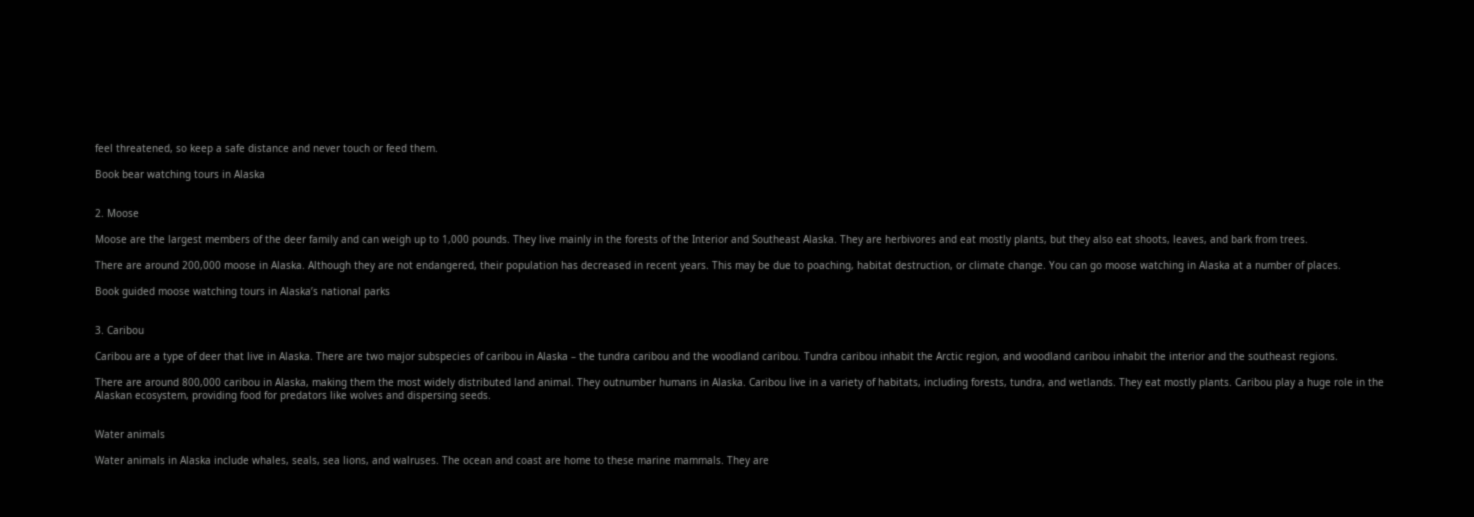feel threatened, so keep a safe distance and never touch or feed them.

Book bear watching tours in Alaska


2. Moose

Moose are the largest members of the deer family and can weigh up to 1,000 pounds. They live mainly in the forests of the Interior and Southeast Alaska. They are herbivores and eat mostly plants, but they also eat shoots, leaves, and bark from trees.

There are around 200,000 moose in Alaska. Although they are not endangered, their population has decreased in recent years. This may be due to poaching, habitat destruction, or climate change. You can go moose watching in Alaska at a number of places.

Book guided moose watching tours in Alaska’s national parks


3. Caribou

Caribou are a type of deer that live in Alaska. There are two major subspecies of caribou in Alaska – the tundra caribou and the woodland caribou. Tundra caribou inhabit the Arctic region, and woodland caribou inhabit the interior and the southeast regions.

There are around 800,000 caribou in Alaska, making them the most widely distributed land animal. They outnumber humans in Alaska. Caribou live in a variety of habitats, including forests, tundra, and wetlands. They eat mostly plants. Caribou play a huge role in the Alaskan ecosystem, providing food for predators like wolves and dispersing seeds.


Water animals

Water animals in Alaska include whales, seals, sea lions, and walruses. The ocean and coast are home to these marine mammals. They are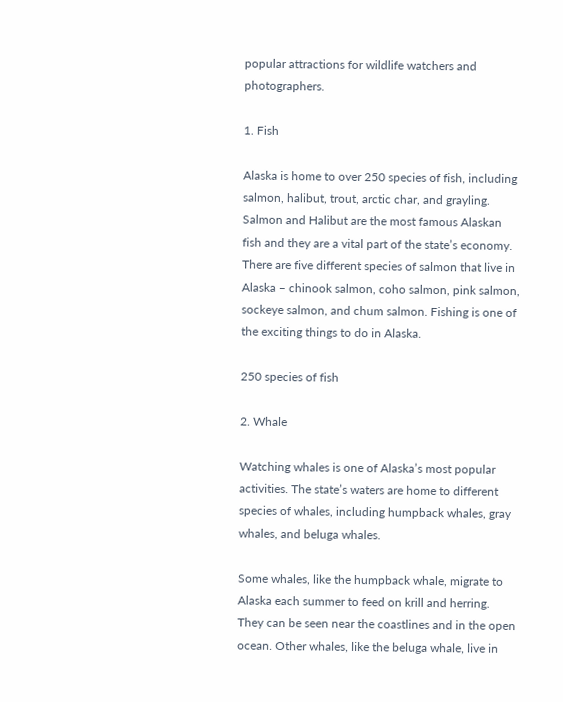popular attractions for wildlife watchers and photographers.

1. Fish

Alaska is home to over 250 species of fish, including salmon, halibut, trout, arctic char, and grayling. Salmon and Halibut are the most famous Alaskan fish and they are a vital part of the state’s economy. There are five different species of salmon that live in Alaska – chinook salmon, coho salmon, pink salmon, sockeye salmon, and chum salmon. Fishing is one of the exciting things to do in Alaska.

250 species of fish

2. Whale

Watching whales is one of Alaska’s most popular activities. The state’s waters are home to different species of whales, including humpback whales, gray whales, and beluga whales.

Some whales, like the humpback whale, migrate to Alaska each summer to feed on krill and herring. They can be seen near the coastlines and in the open ocean. Other whales, like the beluga whale, live in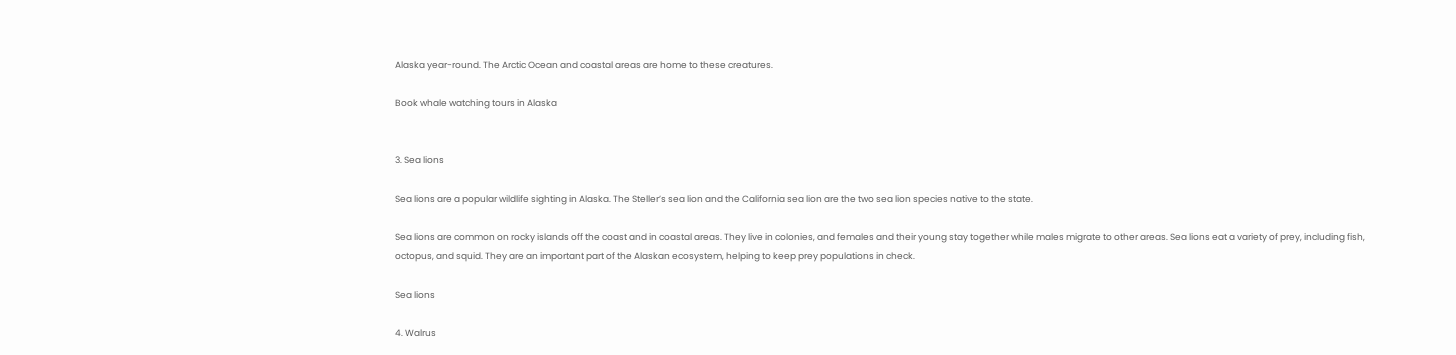Alaska year-round. The Arctic Ocean and coastal areas are home to these creatures.

Book whale watching tours in Alaska


3. Sea lions

Sea lions are a popular wildlife sighting in Alaska. The Steller’s sea lion and the California sea lion are the two sea lion species native to the state.

Sea lions are common on rocky islands off the coast and in coastal areas. They live in colonies, and females and their young stay together while males migrate to other areas. Sea lions eat a variety of prey, including fish, octopus, and squid. They are an important part of the Alaskan ecosystem, helping to keep prey populations in check.

Sea lions

4. Walrus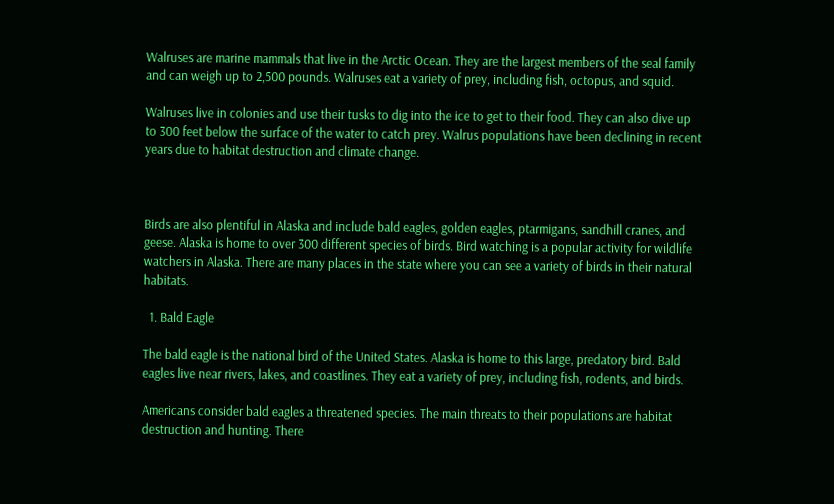Walruses are marine mammals that live in the Arctic Ocean. They are the largest members of the seal family and can weigh up to 2,500 pounds. Walruses eat a variety of prey, including fish, octopus, and squid.

Walruses live in colonies and use their tusks to dig into the ice to get to their food. They can also dive up to 300 feet below the surface of the water to catch prey. Walrus populations have been declining in recent years due to habitat destruction and climate change.



Birds are also plentiful in Alaska and include bald eagles, golden eagles, ptarmigans, sandhill cranes, and geese. Alaska is home to over 300 different species of birds. Bird watching is a popular activity for wildlife watchers in Alaska. There are many places in the state where you can see a variety of birds in their natural habitats.

  1. Bald Eagle

The bald eagle is the national bird of the United States. Alaska is home to this large, predatory bird. Bald eagles live near rivers, lakes, and coastlines. They eat a variety of prey, including fish, rodents, and birds.

Americans consider bald eagles a threatened species. The main threats to their populations are habitat destruction and hunting. There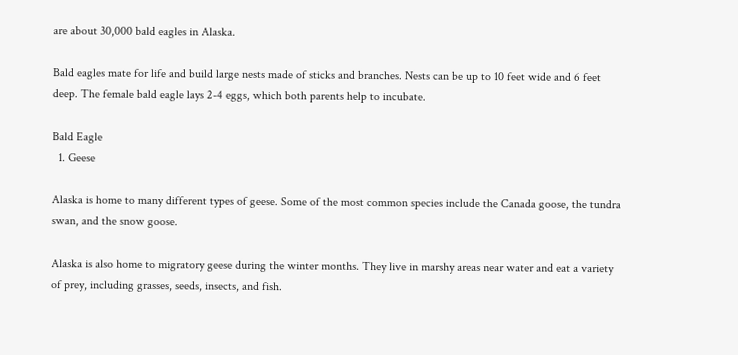are about 30,000 bald eagles in Alaska.

Bald eagles mate for life and build large nests made of sticks and branches. Nests can be up to 10 feet wide and 6 feet deep. The female bald eagle lays 2-4 eggs, which both parents help to incubate.

Bald Eagle
  1. Geese

Alaska is home to many different types of geese. Some of the most common species include the Canada goose, the tundra swan, and the snow goose.

Alaska is also home to migratory geese during the winter months. They live in marshy areas near water and eat a variety of prey, including grasses, seeds, insects, and fish.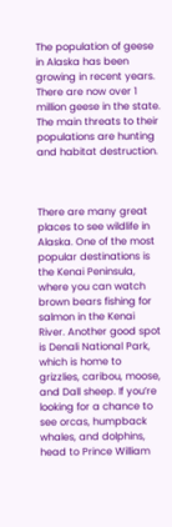The population of geese in Alaska has been growing in recent years. There are now over 1 million geese in the state. The main threats to their populations are hunting and habitat destruction.



There are many great places to see wildlife in Alaska. One of the most popular destinations is the Kenai Peninsula, where you can watch brown bears fishing for salmon in the Kenai River. Another good spot is Denali National Park, which is home to grizzlies, caribou, moose, and Dall sheep. If you’re looking for a chance to see orcas, humpback whales, and dolphins, head to Prince William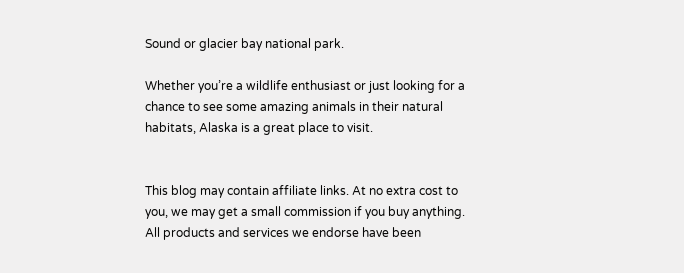Sound or glacier bay national park.

Whether you’re a wildlife enthusiast or just looking for a chance to see some amazing animals in their natural habitats, Alaska is a great place to visit.


This blog may contain affiliate links. At no extra cost to you, we may get a small commission if you buy anything. All products and services we endorse have been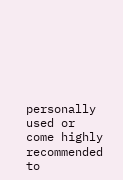personally used or come highly recommended to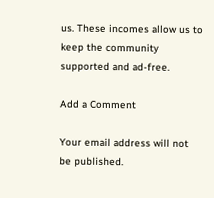us. These incomes allow us to keep the community supported and ad-free.

Add a Comment

Your email address will not be published.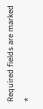Required fields are marked *